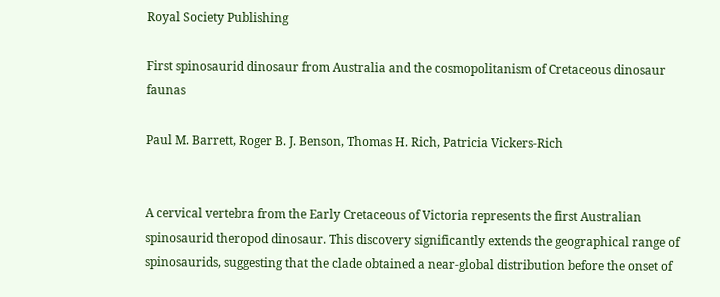Royal Society Publishing

First spinosaurid dinosaur from Australia and the cosmopolitanism of Cretaceous dinosaur faunas

Paul M. Barrett, Roger B. J. Benson, Thomas H. Rich, Patricia Vickers-Rich


A cervical vertebra from the Early Cretaceous of Victoria represents the first Australian spinosaurid theropod dinosaur. This discovery significantly extends the geographical range of spinosaurids, suggesting that the clade obtained a near-global distribution before the onset of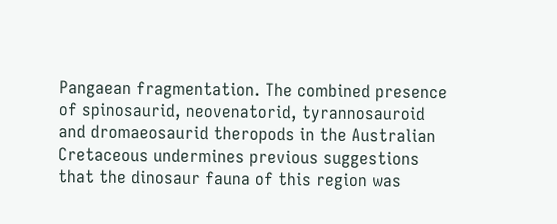Pangaean fragmentation. The combined presence of spinosaurid, neovenatorid, tyrannosauroid and dromaeosaurid theropods in the Australian Cretaceous undermines previous suggestions that the dinosaur fauna of this region was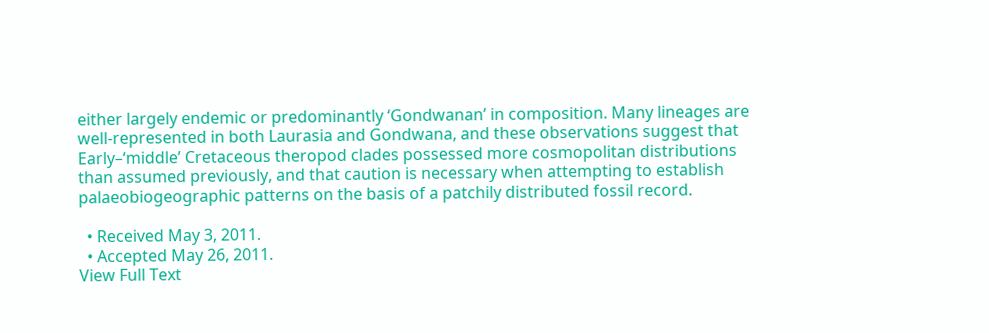either largely endemic or predominantly ‘Gondwanan’ in composition. Many lineages are well-represented in both Laurasia and Gondwana, and these observations suggest that Early–‘middle’ Cretaceous theropod clades possessed more cosmopolitan distributions than assumed previously, and that caution is necessary when attempting to establish palaeobiogeographic patterns on the basis of a patchily distributed fossil record.

  • Received May 3, 2011.
  • Accepted May 26, 2011.
View Full Text